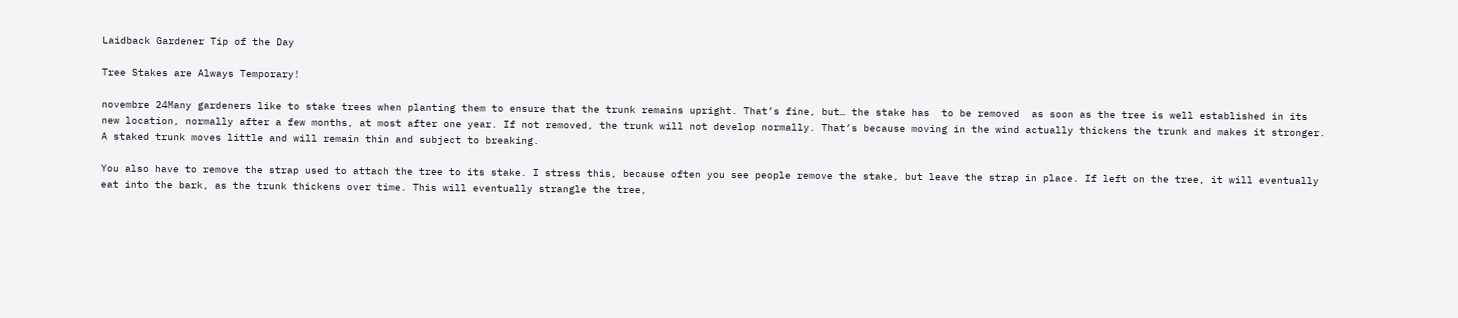Laidback Gardener Tip of the Day

Tree Stakes are Always Temporary!

novembre 24Many gardeners like to stake trees when planting them to ensure that the trunk remains upright. That’s fine, but… the stake has  to be removed  as soon as the tree is well established in its new location, normally after a few months, at most after one year. If not removed, the trunk will not develop normally. That’s because moving in the wind actually thickens the trunk and makes it stronger. A staked trunk moves little and will remain thin and subject to breaking.

You also have to remove the strap used to attach the tree to its stake. I stress this, because often you see people remove the stake, but leave the strap in place. If left on the tree, it will eventually eat into the bark, as the trunk thickens over time. This will eventually strangle the tree,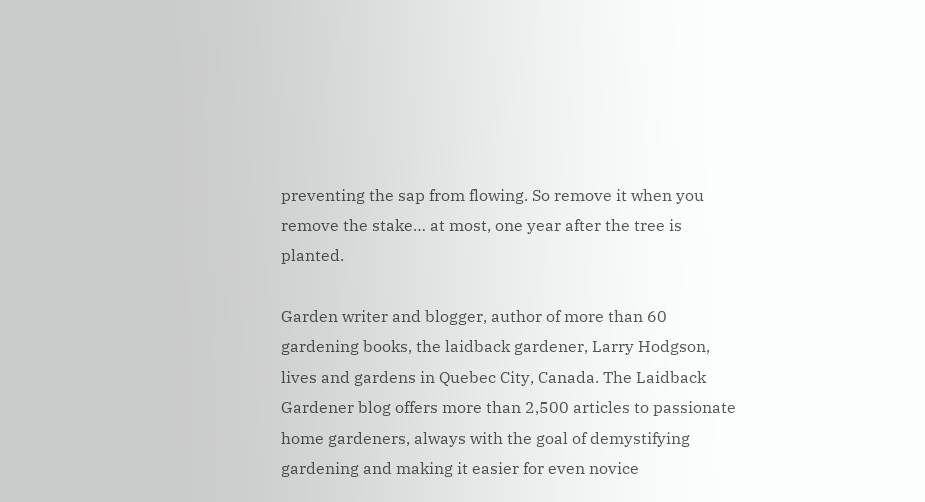preventing the sap from flowing. So remove it when you remove the stake… at most, one year after the tree is planted.

Garden writer and blogger, author of more than 60 gardening books, the laidback gardener, Larry Hodgson, lives and gardens in Quebec City, Canada. The Laidback Gardener blog offers more than 2,500 articles to passionate home gardeners, always with the goal of demystifying gardening and making it easier for even novice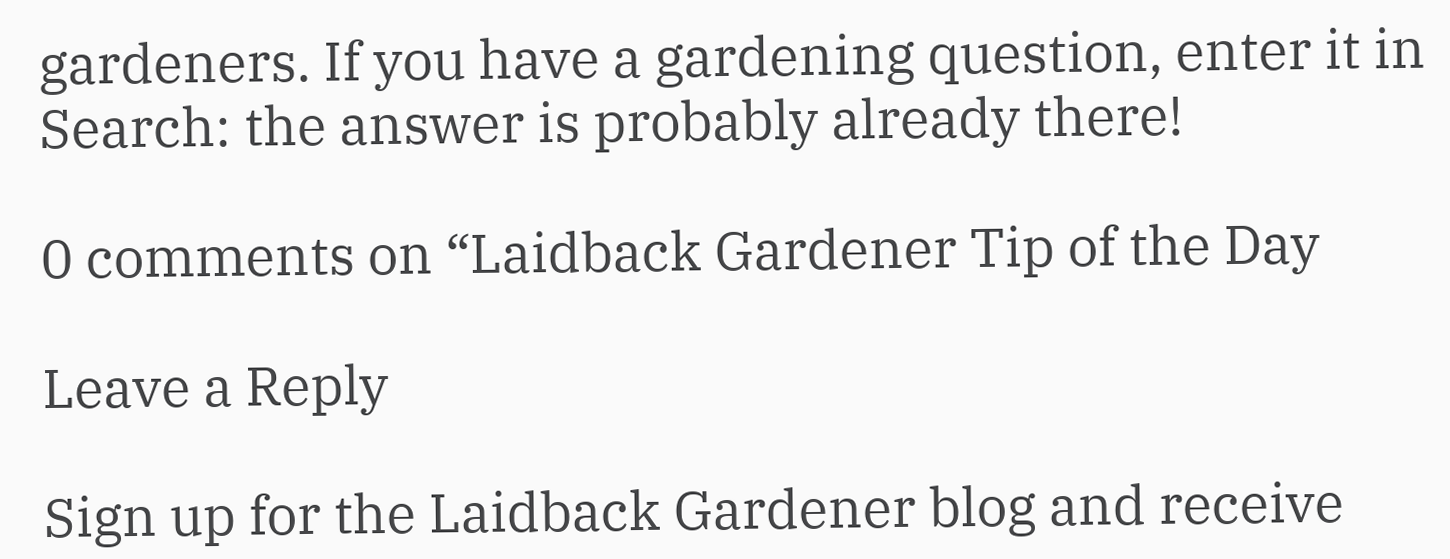gardeners. If you have a gardening question, enter it in Search: the answer is probably already there!

0 comments on “Laidback Gardener Tip of the Day

Leave a Reply

Sign up for the Laidback Gardener blog and receive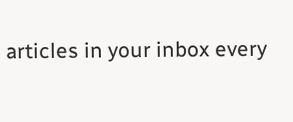articles in your inbox every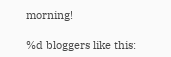morning!

%d bloggers like this: